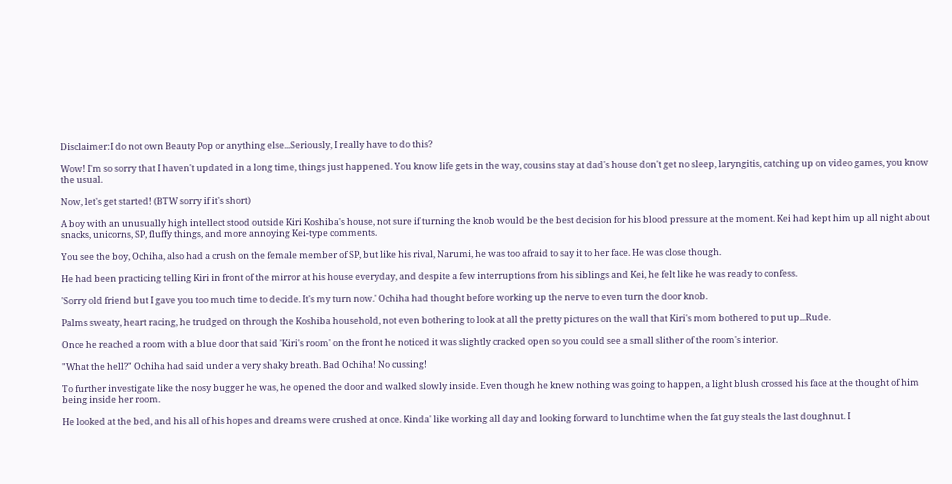Disclaimer:I do not own Beauty Pop or anything else...Seriously, I really have to do this?

Wow! I'm so sorry that I haven't updated in a long time, things just happened. You know life gets in the way, cousins stay at dad's house don't get no sleep, laryngitis, catching up on video games, you know the usual.

Now, let's get started! (BTW sorry if it's short)

A boy with an unusually high intellect stood outside Kiri Koshiba's house, not sure if turning the knob would be the best decision for his blood pressure at the moment. Kei had kept him up all night about snacks, unicorns, SP, fluffy things, and more annoying Kei-type comments.

You see the boy, Ochiha, also had a crush on the female member of SP, but like his rival, Narumi, he was too afraid to say it to her face. He was close though.

He had been practicing telling Kiri in front of the mirror at his house everyday, and despite a few interruptions from his siblings and Kei, he felt like he was ready to confess.

'Sorry old friend but I gave you too much time to decide. It's my turn now.' Ochiha had thought before working up the nerve to even turn the door knob.

Palms sweaty, heart racing, he trudged on through the Koshiba household, not even bothering to look at all the pretty pictures on the wall that Kiri's mom bothered to put up...Rude.

Once he reached a room with a blue door that said 'Kiri's room' on the front he noticed it was slightly cracked open so you could see a small slither of the room's interior.

"What the hell?" Ochiha had said under a very shaky breath. Bad Ochiha! No cussing!

To further investigate like the nosy bugger he was, he opened the door and walked slowly inside. Even though he knew nothing was going to happen, a light blush crossed his face at the thought of him being inside her room.

He looked at the bed, and his all of his hopes and dreams were crushed at once. Kinda' like working all day and looking forward to lunchtime when the fat guy steals the last doughnut. I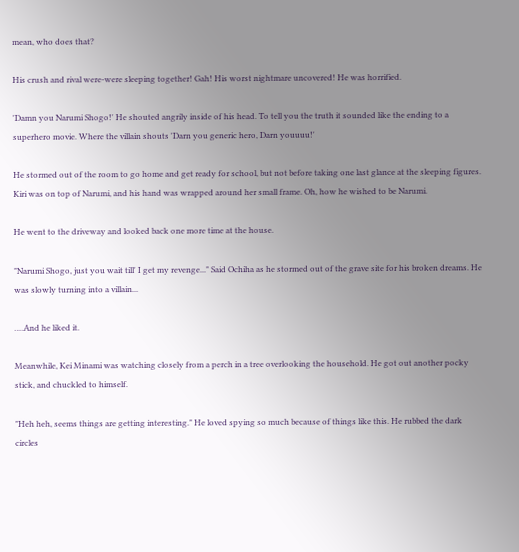mean, who does that?

His crush and rival were-were sleeping together! Gah! His worst nightmare uncovered! He was horrified.

'Damn you Narumi Shogo!' He shouted angrily inside of his head. To tell you the truth it sounded like the ending to a superhero movie. Where the villain shouts 'Darn you generic hero, Darn youuuu!'

He stormed out of the room to go home and get ready for school, but not before taking one last glance at the sleeping figures. Kiri was on top of Narumi, and his hand was wrapped around her small frame. Oh, how he wished to be Narumi.

He went to the driveway and looked back one more time at the house.

"Narumi Shogo, just you wait till' I get my revenge..." Said Ochiha as he stormed out of the grave site for his broken dreams. He was slowly turning into a villain...

….And he liked it.

Meanwhile, Kei Minami was watching closely from a perch in a tree overlooking the household. He got out another pocky stick, and chuckled to himself.

"Heh heh, seems things are getting interesting." He loved spying so much because of things like this. He rubbed the dark circles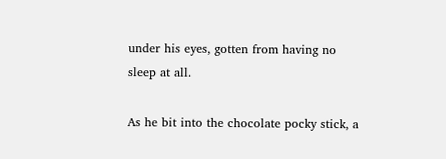under his eyes, gotten from having no sleep at all.

As he bit into the chocolate pocky stick, a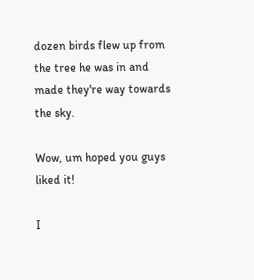dozen birds flew up from the tree he was in and made they're way towards the sky.

Wow, um hoped you guys liked it!

I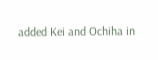added Kei and Ochiha in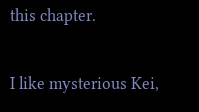this chapter.

I like mysterious Kei,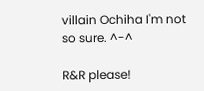villain Ochiha I'm not so sure. ^-^

R&R please!